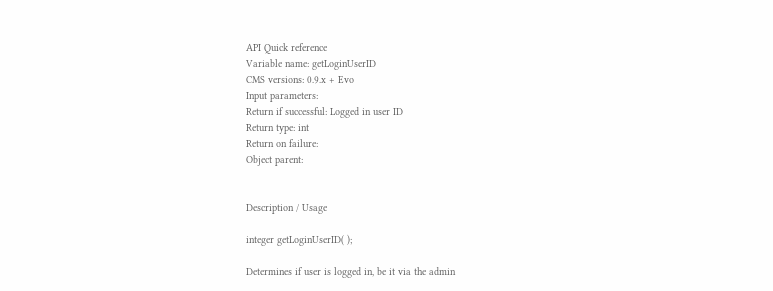API Quick reference
Variable name: getLoginUserID
CMS versions: 0.9.x + Evo
Input parameters:
Return if successful: Logged in user ID
Return type: int
Return on failure:
Object parent:


Description / Usage

integer getLoginUserID( );

Determines if user is logged in, be it via the admin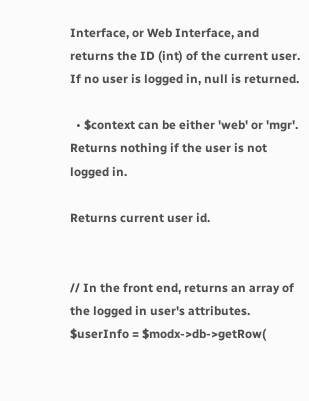Interface, or Web Interface, and returns the ID (int) of the current user. If no user is logged in, null is returned.

  • $context can be either 'web' or 'mgr'. Returns nothing if the user is not logged in.

Returns current user id.


// In the front end, returns an array of the logged in user's attributes.
$userInfo = $modx->db->getRow(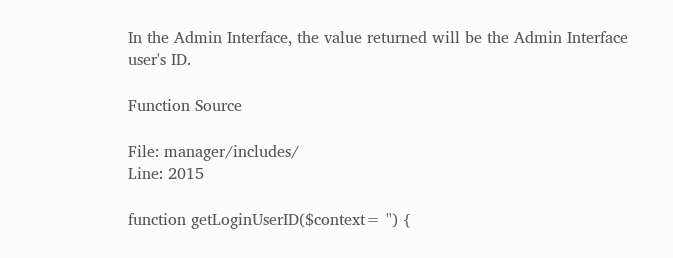In the Admin Interface, the value returned will be the Admin Interface user's ID.

Function Source

File: manager/includes/
Line: 2015

function getLoginUserID($context= '') {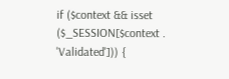if ($context && isset ($_SESSION[$context . 'Validated'])) {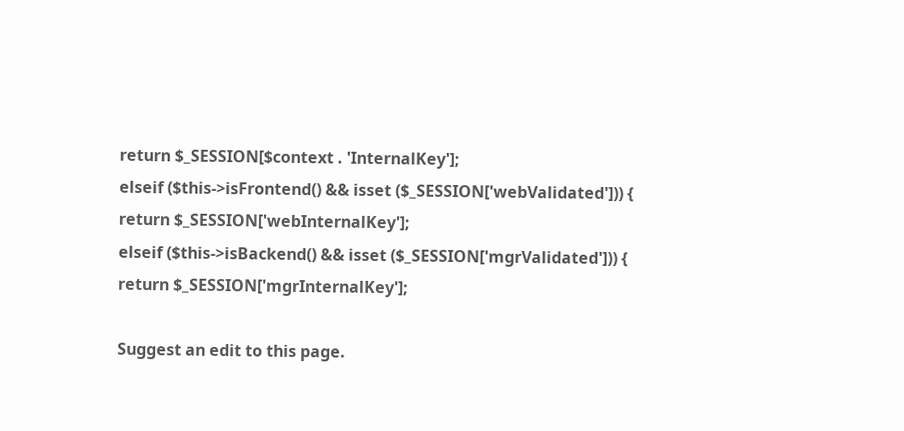return $_SESSION[$context . 'InternalKey'];
elseif ($this->isFrontend() && isset ($_SESSION['webValidated'])) {
return $_SESSION['webInternalKey'];
elseif ($this->isBackend() && isset ($_SESSION['mgrValidated'])) {
return $_SESSION['mgrInternalKey'];

Suggest an edit to this page.